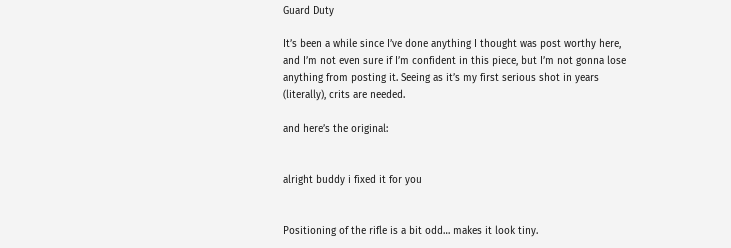Guard Duty

It’s been a while since I’ve done anything I thought was post worthy here, and I’m not even sure if I’m confident in this piece, but I’m not gonna lose anything from posting it. Seeing as it’s my first serious shot in years (literally), crits are needed.

and here’s the original:


alright buddy i fixed it for you


Positioning of the rifle is a bit odd… makes it look tiny.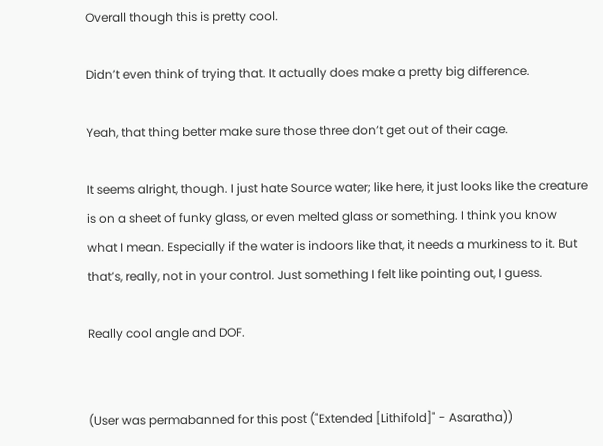Overall though this is pretty cool.

Didn’t even think of trying that. It actually does make a pretty big difference.

Yeah, that thing better make sure those three don’t get out of their cage.

It seems alright, though. I just hate Source water; like here, it just looks like the creature is on a sheet of funky glass, or even melted glass or something. I think you know what I mean. Especially if the water is indoors like that, it needs a murkiness to it. But that’s, really, not in your control. Just something I felt like pointing out, I guess.

Really cool angle and DOF.


(User was permabanned for this post ("Extended [Lithifold]" - Asaratha))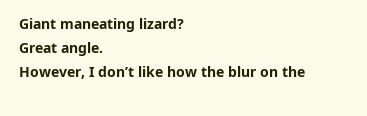Giant maneating lizard?
Great angle.
However, I don’t like how the blur on the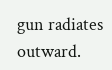gun radiates outward.